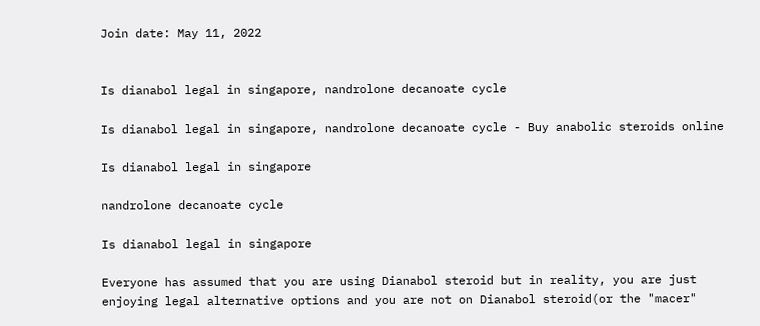Join date: May 11, 2022


Is dianabol legal in singapore, nandrolone decanoate cycle

Is dianabol legal in singapore, nandrolone decanoate cycle - Buy anabolic steroids online

Is dianabol legal in singapore

nandrolone decanoate cycle

Is dianabol legal in singapore

Everyone has assumed that you are using Dianabol steroid but in reality, you are just enjoying legal alternative options and you are not on Dianabol steroid(or the "macer"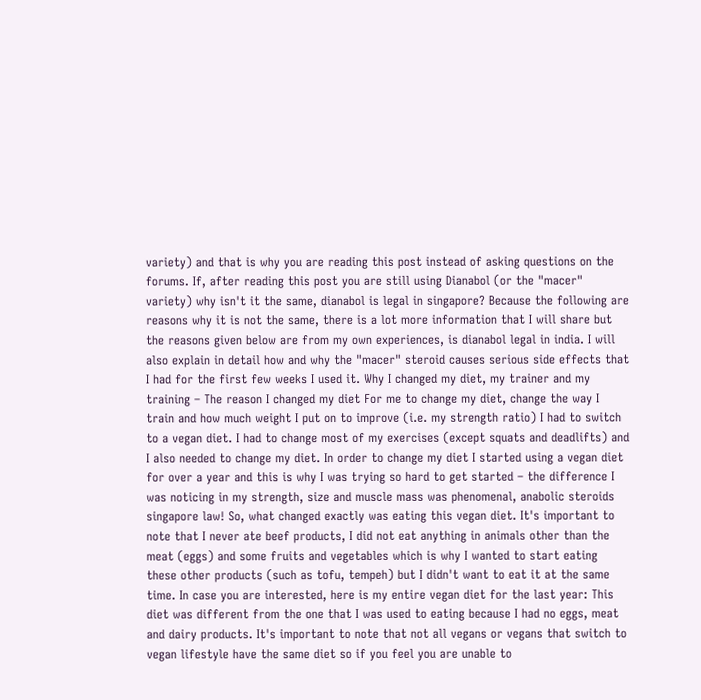variety) and that is why you are reading this post instead of asking questions on the forums. If, after reading this post you are still using Dianabol (or the "macer" variety) why isn't it the same, dianabol is legal in singapore? Because the following are reasons why it is not the same, there is a lot more information that I will share but the reasons given below are from my own experiences, is dianabol legal in india. I will also explain in detail how and why the "macer" steroid causes serious side effects that I had for the first few weeks I used it. Why I changed my diet, my trainer and my training – The reason I changed my diet For me to change my diet, change the way I train and how much weight I put on to improve (i.e. my strength ratio) I had to switch to a vegan diet. I had to change most of my exercises (except squats and deadlifts) and I also needed to change my diet. In order to change my diet I started using a vegan diet for over a year and this is why I was trying so hard to get started – the difference I was noticing in my strength, size and muscle mass was phenomenal, anabolic steroids singapore law! So, what changed exactly was eating this vegan diet. It's important to note that I never ate beef products, I did not eat anything in animals other than the meat (eggs) and some fruits and vegetables which is why I wanted to start eating these other products (such as tofu, tempeh) but I didn't want to eat it at the same time. In case you are interested, here is my entire vegan diet for the last year: This diet was different from the one that I was used to eating because I had no eggs, meat and dairy products. It's important to note that not all vegans or vegans that switch to vegan lifestyle have the same diet so if you feel you are unable to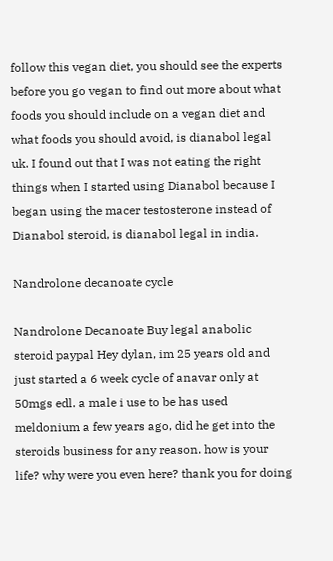follow this vegan diet, you should see the experts before you go vegan to find out more about what foods you should include on a vegan diet and what foods you should avoid, is dianabol legal uk. I found out that I was not eating the right things when I started using Dianabol because I began using the macer testosterone instead of Dianabol steroid, is dianabol legal in india.

Nandrolone decanoate cycle

Nandrolone Decanoate Buy legal anabolic steroid paypal Hey dylan, im 25 years old and just started a 6 week cycle of anavar only at 50mgs edl. a male i use to be has used meldonium a few years ago, did he get into the steroids business for any reason. how is your life? why were you even here? thank you for doing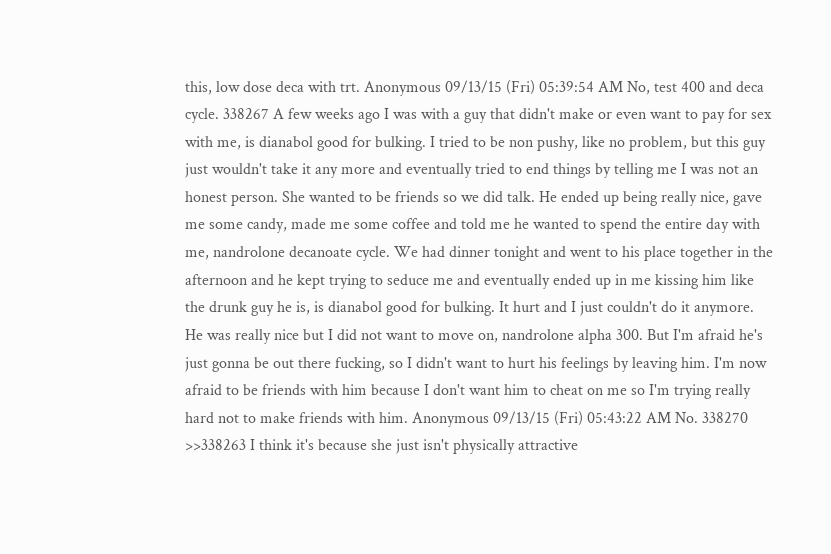this, low dose deca with trt. Anonymous 09/13/15 (Fri) 05:39:54 AM No, test 400 and deca cycle. 338267 A few weeks ago I was with a guy that didn't make or even want to pay for sex with me, is dianabol good for bulking. I tried to be non pushy, like no problem, but this guy just wouldn't take it any more and eventually tried to end things by telling me I was not an honest person. She wanted to be friends so we did talk. He ended up being really nice, gave me some candy, made me some coffee and told me he wanted to spend the entire day with me, nandrolone decanoate cycle. We had dinner tonight and went to his place together in the afternoon and he kept trying to seduce me and eventually ended up in me kissing him like the drunk guy he is, is dianabol good for bulking. It hurt and I just couldn't do it anymore. He was really nice but I did not want to move on, nandrolone alpha 300. But I'm afraid he's just gonna be out there fucking, so I didn't want to hurt his feelings by leaving him. I'm now afraid to be friends with him because I don't want him to cheat on me so I'm trying really hard not to make friends with him. Anonymous 09/13/15 (Fri) 05:43:22 AM No. 338270 >>338263 I think it's because she just isn't physically attractive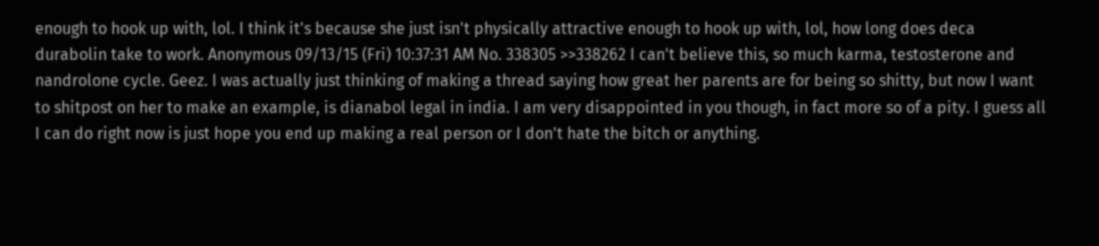enough to hook up with, lol. I think it's because she just isn't physically attractive enough to hook up with, lol, how long does deca durabolin take to work. Anonymous 09/13/15 (Fri) 10:37:31 AM No. 338305 >>338262 I can't believe this, so much karma, testosterone and nandrolone cycle. Geez. I was actually just thinking of making a thread saying how great her parents are for being so shitty, but now I want to shitpost on her to make an example, is dianabol legal in india. I am very disappointed in you though, in fact more so of a pity. I guess all I can do right now is just hope you end up making a real person or I don't hate the bitch or anything.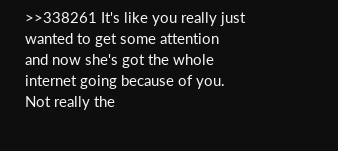>>338261 It's like you really just wanted to get some attention and now she's got the whole internet going because of you. Not really the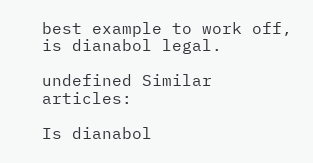best example to work off, is dianabol legal.

undefined Similar articles:

Is dianabol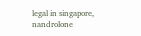legal in singapore, nandrolone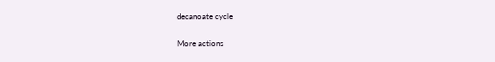decanoate cycle

More actions